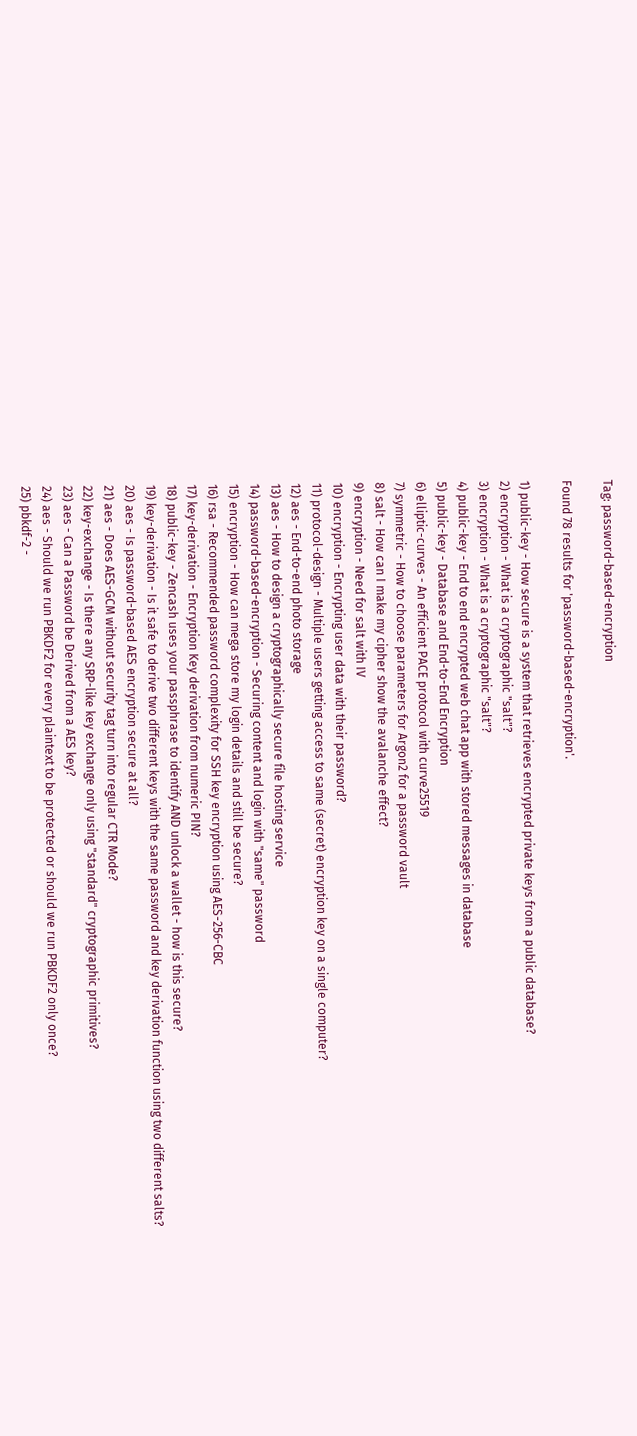Tag: password-based-encryption

Found 78 results for 'password-based-encryption'.

1) public-key - How secure is a system that retrieves encrypted private keys from a public database?
2) encryption - What is a cryptographic "salt"?
3) encryption - What is a cryptographic "salt"?
4) public-key - End to end encrypted web chat app with stored messages in database
5) public-key - Database and End-to-End Encryption
6) elliptic-curves - An efficient PACE protocol with curve25519
7) symmetric - How to choose parameters for Argon2 for a password vault
8) salt - How can I make my cipher show the avalanche effect?
9) encryption - Need for salt with IV
10) encryption - Encrypting user data with their password?
11) protocol-design - Multiple users getting access to same (secret) encryption key on a single computer?
12) aes - End-to-end photo storage
13) aes - How to design a cryptographically secure file hosting service
14) password-based-encryption - Securing content and login with "same" password
15) encryption - How can mega store my login details and still be secure?
16) rsa - Recommended password complexity for SSH key encryption using AES-256-CBC
17) key-derivation - Encryption Key derivation from numeric PIN?
18) public-key - Zencash uses your passphrase to identify AND unlock a wallet - how is this secure?
19) key-derivation - Is it safe to derive two different keys with the same password and key derivation function using two different salts?
20) aes - Is password-based AES encryption secure at all?
21) aes - Does AES-GCM without security tag turn into regular CTR Mode?
22) key-exchange - Is there any SRP-like key exchange only using "standard" cryptographic primitives?
23) aes - Can a Password be Derived from a AES key?
24) aes - Should we run PBKDF2 for every plaintext to be protected or should we run PBKDF2 only once?
25) pbkdf-2 -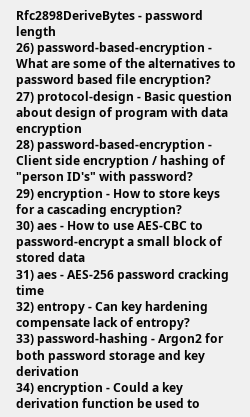Rfc2898DeriveBytes - password length
26) password-based-encryption - What are some of the alternatives to password based file encryption?
27) protocol-design - Basic question about design of program with data encryption
28) password-based-encryption - Client side encryption / hashing of "person ID's" with password?
29) encryption - How to store keys for a cascading encryption?
30) aes - How to use AES-CBC to password-encrypt a small block of stored data
31) aes - AES-256 password cracking time
32) entropy - Can key hardening compensate lack of entropy?
33) password-hashing - Argon2 for both password storage and key derivation
34) encryption - Could a key derivation function be used to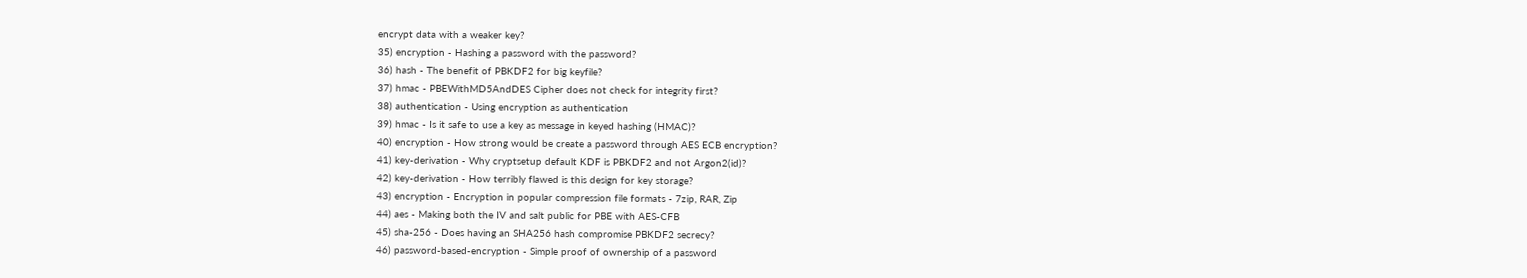encrypt data with a weaker key?
35) encryption - Hashing a password with the password?
36) hash - The benefit of PBKDF2 for big keyfile?
37) hmac - PBEWithMD5AndDES Cipher does not check for integrity first?
38) authentication - Using encryption as authentication
39) hmac - Is it safe to use a key as message in keyed hashing (HMAC)?
40) encryption - How strong would be create a password through AES ECB encryption?
41) key-derivation - Why cryptsetup default KDF is PBKDF2 and not Argon2(id)?
42) key-derivation - How terribly flawed is this design for key storage?
43) encryption - Encryption in popular compression file formats - 7zip, RAR, Zip
44) aes - Making both the IV and salt public for PBE with AES-CFB
45) sha-256 - Does having an SHA256 hash compromise PBKDF2 secrecy?
46) password-based-encryption - Simple proof of ownership of a password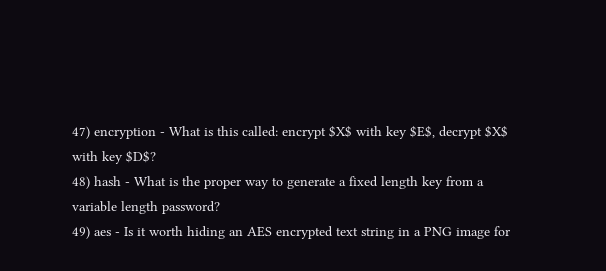47) encryption - What is this called: encrypt $X$ with key $E$, decrypt $X$ with key $D$?
48) hash - What is the proper way to generate a fixed length key from a variable length password?
49) aes - Is it worth hiding an AES encrypted text string in a PNG image for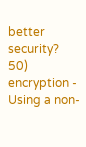better security?
50) encryption - Using a non-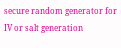secure random generator for IV or salt generation